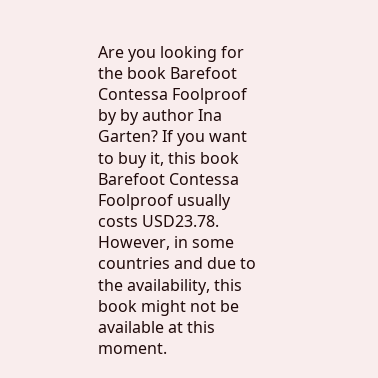Are you looking for the book Barefoot Contessa Foolproof by by author Ina Garten? If you want to buy it, this book Barefoot Contessa Foolproof usually costs USD23.78. However, in some countries and due to the availability, this book might not be available at this moment.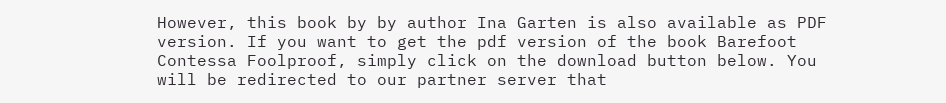However, this book by by author Ina Garten is also available as PDF version. If you want to get the pdf version of the book Barefoot Contessa Foolproof, simply click on the download button below. You will be redirected to our partner server that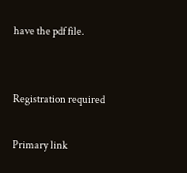have the pdf file.


Registration required

Primary link